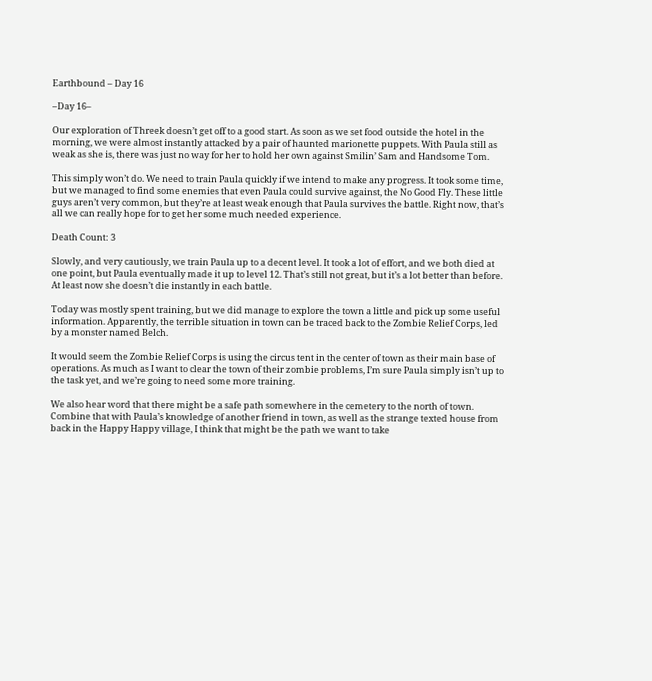Earthbound – Day 16

–Day 16–

Our exploration of Threek doesn’t get off to a good start. As soon as we set food outside the hotel in the morning, we were almost instantly attacked by a pair of haunted marionette puppets. With Paula still as weak as she is, there was just no way for her to hold her own against Smilin’ Sam and Handsome Tom.

This simply won’t do. We need to train Paula quickly if we intend to make any progress. It took some time, but we managed to find some enemies that even Paula could survive against, the No Good Fly. These little guys aren’t very common, but they’re at least weak enough that Paula survives the battle. Right now, that’s all we can really hope for to get her some much needed experience.

Death Count: 3

Slowly, and very cautiously, we train Paula up to a decent level. It took a lot of effort, and we both died at one point, but Paula eventually made it up to level 12. That’s still not great, but it’s a lot better than before. At least now she doesn’t die instantly in each battle.

Today was mostly spent training, but we did manage to explore the town a little and pick up some useful information. Apparently, the terrible situation in town can be traced back to the Zombie Relief Corps, led by a monster named Belch.

It would seem the Zombie Relief Corps is using the circus tent in the center of town as their main base of operations. As much as I want to clear the town of their zombie problems, I’m sure Paula simply isn’t up to the task yet, and we’re going to need some more training.

We also hear word that there might be a safe path somewhere in the cemetery to the north of town. Combine that with Paula’s knowledge of another friend in town, as well as the strange texted house from back in the Happy Happy village, I think that might be the path we want to take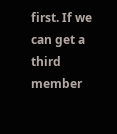first. If we can get a third member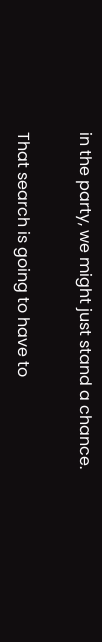in the party, we might just stand a chance.

That search is going to have to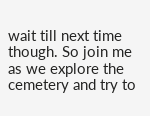wait till next time though. So join me as we explore the cemetery and try to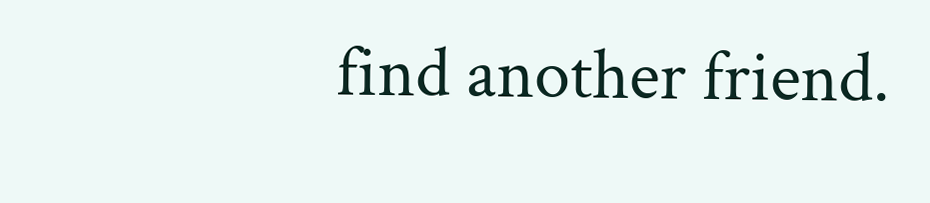find another friend.